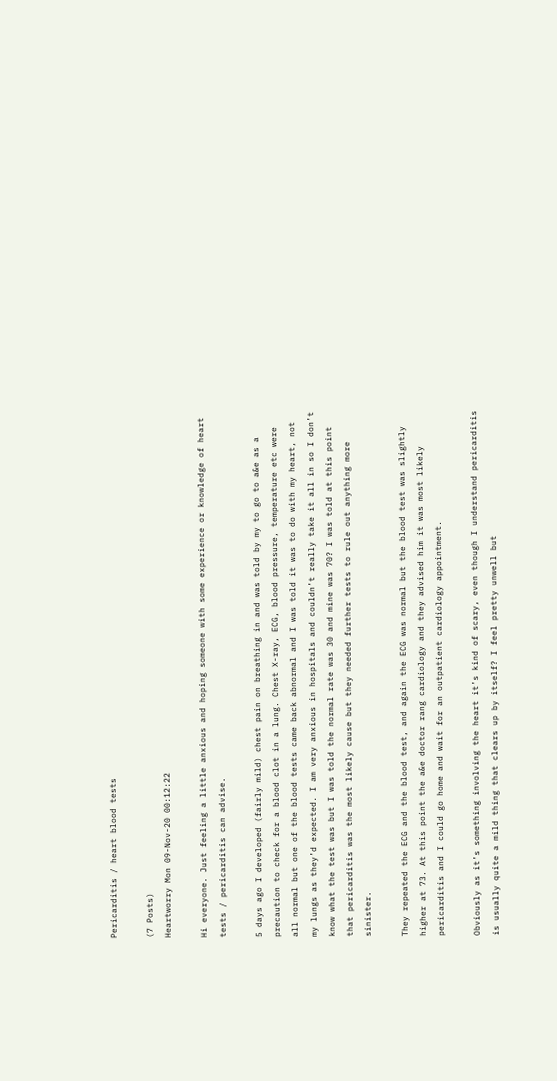Pericarditis / heart blood tests

(7 Posts)
Heartworry Mon 09-Nov-20 00:12:22

Hi everyone. Just feeling a little anxious and hoping someone with some experience or knowledge of heart tests / pericarditis can advise.

5 days ago I developed (fairly mild) chest pain on breathing in and was told by my to go to a&e as a precaution to check for a blood clot in a lung. Chest X-ray, ECG, blood pressure, temperature etc were all normal but one of the blood tests came back abnormal and I was told it was to do with my heart, not my lungs as they’d expected. I am very anxious in hospitals and couldn’t really take it all in so I don’t know what the test was but I was told the normal rate was 30 and mine was 70? I was told at this point that pericarditis was the most likely cause but they needed further tests to rule out anything more sinister.

They repeated the ECG and the blood test, and again the ECG was normal but the blood test was slightly higher at 73. At this point the a&e doctor rang cardiology and they advised him it was most likely pericarditis and I could go home and wait for an outpatient cardiology appointment.

Obviously as it’s something involving the heart it’s kind of scary, even though I understand pericarditis is usually quite a mild thing that clears up by itself? I feel pretty unwell but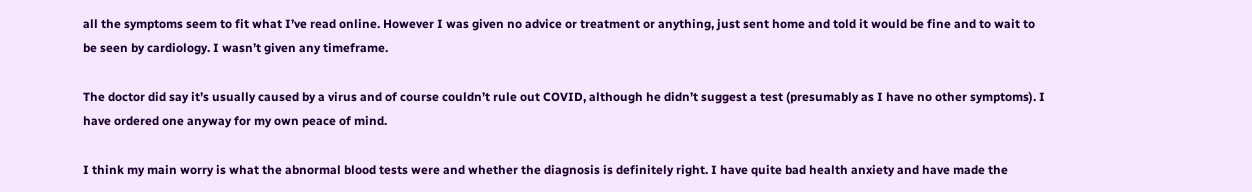all the symptoms seem to fit what I’ve read online. However I was given no advice or treatment or anything, just sent home and told it would be fine and to wait to be seen by cardiology. I wasn’t given any timeframe.

The doctor did say it’s usually caused by a virus and of course couldn’t rule out COVID, although he didn’t suggest a test (presumably as I have no other symptoms). I have ordered one anyway for my own peace of mind.

I think my main worry is what the abnormal blood tests were and whether the diagnosis is definitely right. I have quite bad health anxiety and have made the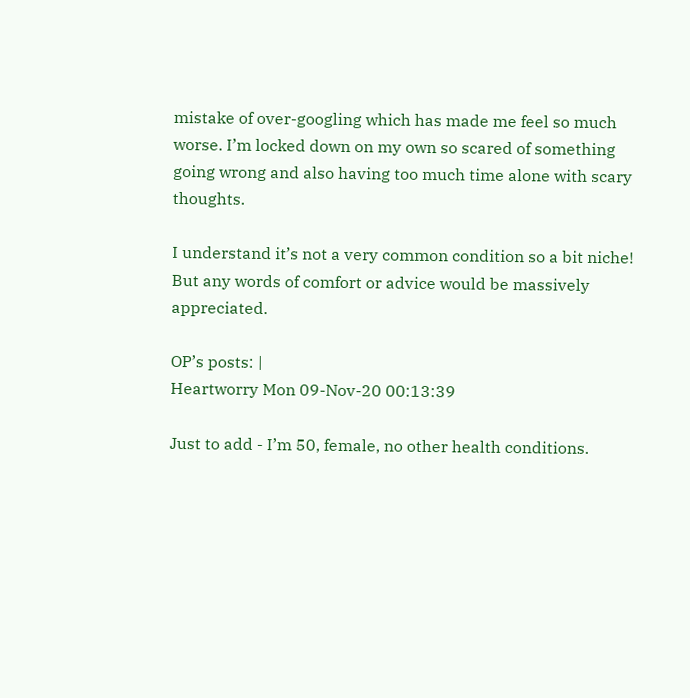mistake of over-googling which has made me feel so much worse. I’m locked down on my own so scared of something going wrong and also having too much time alone with scary thoughts.

I understand it’s not a very common condition so a bit niche! But any words of comfort or advice would be massively appreciated.

OP’s posts: |
Heartworry Mon 09-Nov-20 00:13:39

Just to add - I’m 50, female, no other health conditions.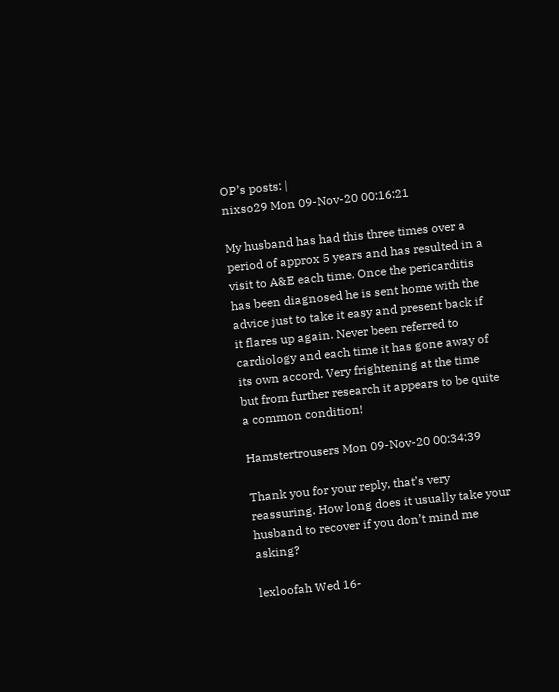OP’s posts: |
nixso29 Mon 09-Nov-20 00:16:21

My husband has had this three times over a period of approx 5 years and has resulted in a visit to A&E each time. Once the pericarditis has been diagnosed he is sent home with the advice just to take it easy and present back if it flares up again. Never been referred to cardiology and each time it has gone away of its own accord. Very frightening at the time but from further research it appears to be quite a common condition!

Hamstertrousers Mon 09-Nov-20 00:34:39

Thank you for your reply, that’s very reassuring. How long does it usually take your husband to recover if you don’t mind me asking?

lexloofah Wed 16-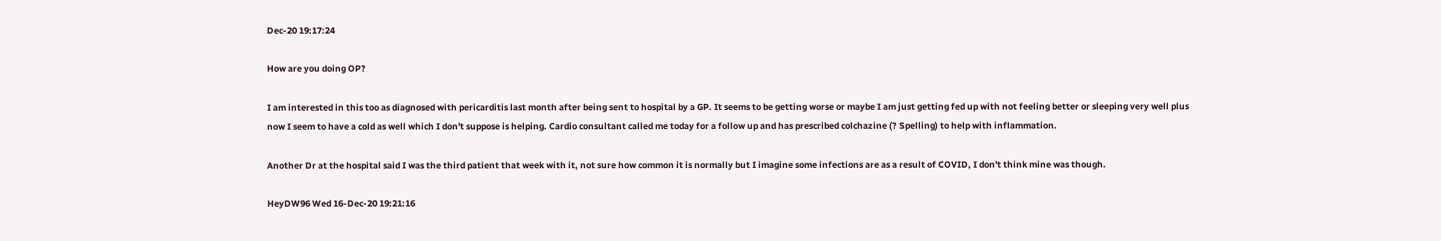Dec-20 19:17:24

How are you doing OP?

I am interested in this too as diagnosed with pericarditis last month after being sent to hospital by a GP. It seems to be getting worse or maybe I am just getting fed up with not feeling better or sleeping very well plus now I seem to have a cold as well which I don't suppose is helping. Cardio consultant called me today for a follow up and has prescribed colchazine (? Spelling) to help with inflammation.

Another Dr at the hospital said I was the third patient that week with it, not sure how common it is normally but I imagine some infections are as a result of COVID, I don't think mine was though.

HeyDW96 Wed 16-Dec-20 19:21:16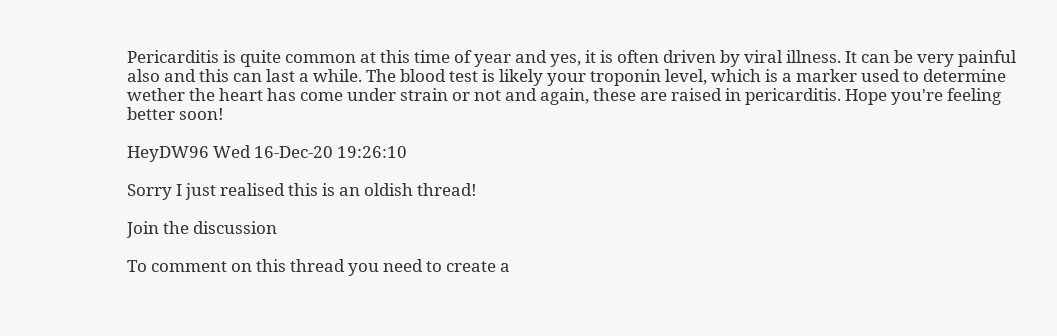Pericarditis is quite common at this time of year and yes, it is often driven by viral illness. It can be very painful also and this can last a while. The blood test is likely your troponin level, which is a marker used to determine wether the heart has come under strain or not and again, these are raised in pericarditis. Hope you're feeling better soon!

HeyDW96 Wed 16-Dec-20 19:26:10

Sorry I just realised this is an oldish thread!

Join the discussion

To comment on this thread you need to create a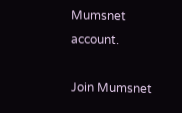Mumsnet account.

Join Mumsnet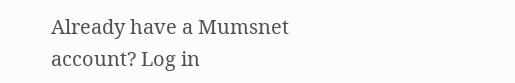Already have a Mumsnet account? Log in